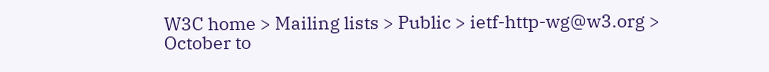W3C home > Mailing lists > Public > ietf-http-wg@w3.org > October to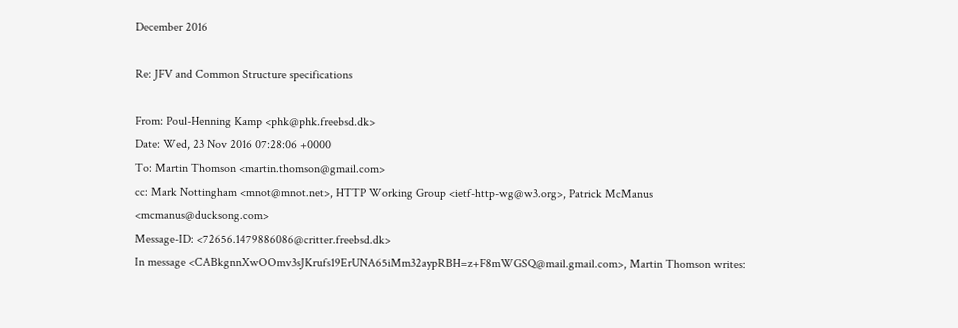December 2016

Re: JFV and Common Structure specifications

From: Poul-Henning Kamp <phk@phk.freebsd.dk>
Date: Wed, 23 Nov 2016 07:28:06 +0000
To: Martin Thomson <martin.thomson@gmail.com>
cc: Mark Nottingham <mnot@mnot.net>, HTTP Working Group <ietf-http-wg@w3.org>, Patrick McManus <mcmanus@ducksong.com>
Message-ID: <72656.1479886086@critter.freebsd.dk>
In message <CABkgnnXwOOmv3sJKrufs19ErUNA65iMm32aypRBH=z+F8mWGSQ@mail.gmail.com>, Martin Thomson writes: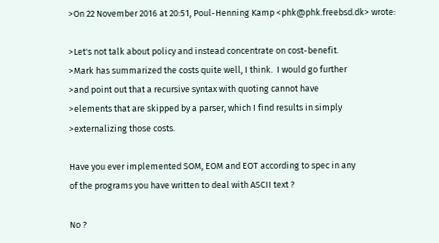>On 22 November 2016 at 20:51, Poul-Henning Kamp <phk@phk.freebsd.dk> wrote:

>Let's not talk about policy and instead concentrate on cost-benefit.
>Mark has summarized the costs quite well, I think.  I would go further
>and point out that a recursive syntax with quoting cannot have
>elements that are skipped by a parser, which I find results in simply
>externalizing those costs.

Have you ever implemented SOM, EOM and EOT according to spec in any
of the programs you have written to deal with ASCII text ?

No ?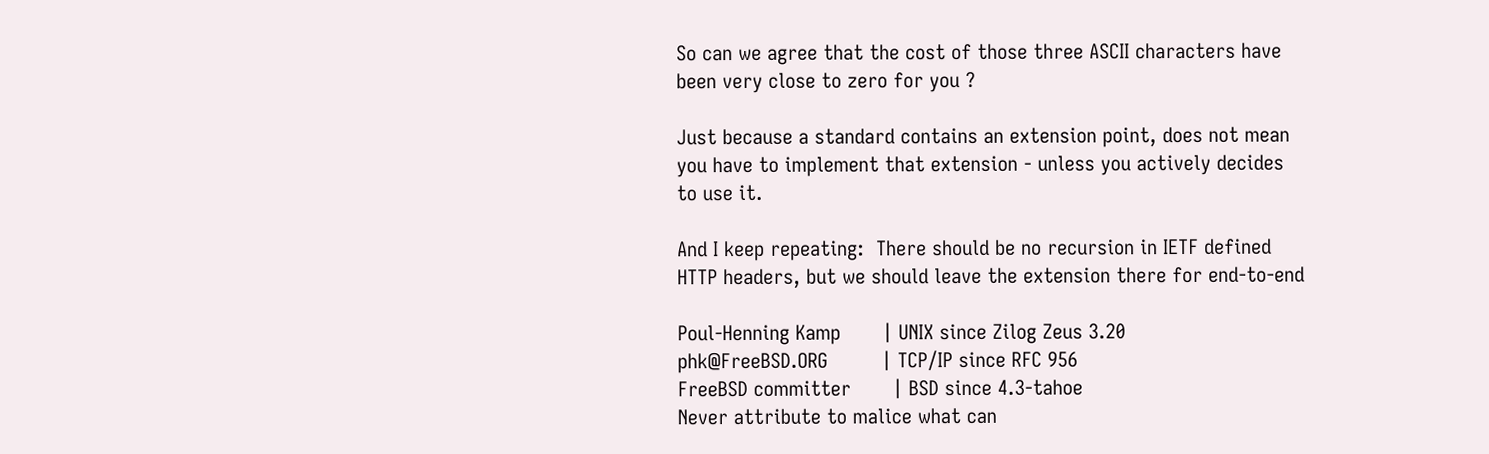So can we agree that the cost of those three ASCII characters have
been very close to zero for you ?

Just because a standard contains an extension point, does not mean
you have to implement that extension - unless you actively decides
to use it.

And I keep repeating:  There should be no recursion in IETF defined
HTTP headers, but we should leave the extension there for end-to-end

Poul-Henning Kamp       | UNIX since Zilog Zeus 3.20
phk@FreeBSD.ORG         | TCP/IP since RFC 956
FreeBSD committer       | BSD since 4.3-tahoe
Never attribute to malice what can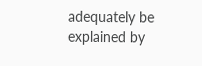adequately be explained by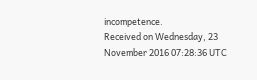incompetence.
Received on Wednesday, 23 November 2016 07:28:36 UTC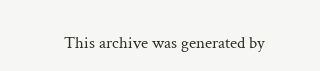This archive was generated by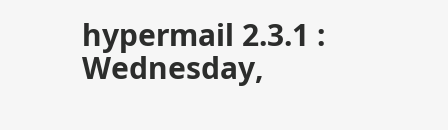hypermail 2.3.1 : Wednesday,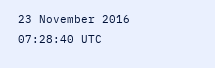23 November 2016 07:28:40 UTC